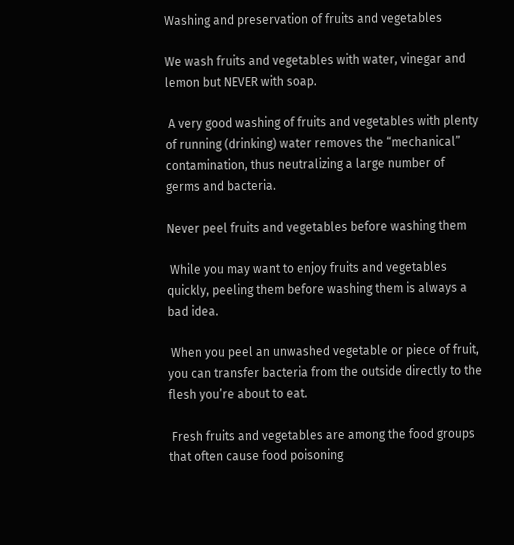Washing and preservation of fruits and vegetables

We wash fruits and vegetables with water, vinegar and lemon but NEVER with soap.

 A very good washing of fruits and vegetables with plenty of running (drinking) water removes the “mechanical” contamination, thus neutralizing a large number of germs and bacteria.

Never peel fruits and vegetables before washing them

 While you may want to enjoy fruits and vegetables quickly, peeling them before washing them is always a bad idea.

 When you peel an unwashed vegetable or piece of fruit, you can transfer bacteria from the outside directly to the flesh you’re about to eat.

 Fresh fruits and vegetables are among the food groups that often cause food poisoning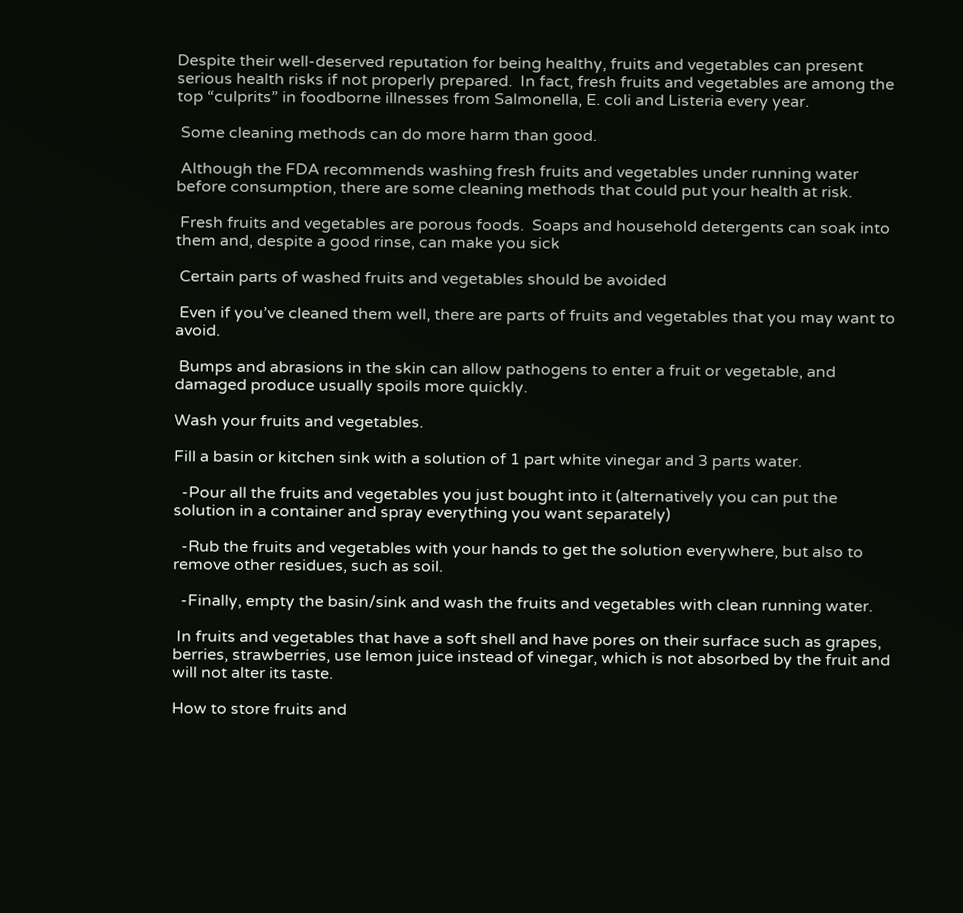Despite their well-deserved reputation for being healthy, fruits and vegetables can present serious health risks if not properly prepared.  In fact, fresh fruits and vegetables are among the top “culprits” in foodborne illnesses from Salmonella, E. coli and Listeria every year.

 Some cleaning methods can do more harm than good.

 Although the FDA recommends washing fresh fruits and vegetables under running water before consumption, there are some cleaning methods that could put your health at risk.

 Fresh fruits and vegetables are porous foods.  Soaps and household detergents can soak into them and, despite a good rinse, can make you sick

 Certain parts of washed fruits and vegetables should be avoided

 Even if you’ve cleaned them well, there are parts of fruits and vegetables that you may want to avoid.

 Bumps and abrasions in the skin can allow pathogens to enter a fruit or vegetable, and damaged produce usually spoils more quickly.

Wash your fruits and vegetables.

Fill a basin or kitchen sink with a solution of 1 part white vinegar and 3 parts water.

  -Pour all the fruits and vegetables you just bought into it (alternatively you can put the solution in a container and spray everything you want separately)

  -Rub the fruits and vegetables with your hands to get the solution everywhere, but also to remove other residues, such as soil.

  -Finally, empty the basin/sink and wash the fruits and vegetables with clean running water.

 In fruits and vegetables that have a soft shell and have pores on their surface such as grapes, berries, strawberries, use lemon juice instead of vinegar, which is not absorbed by the fruit and will not alter its taste.

How to store fruits and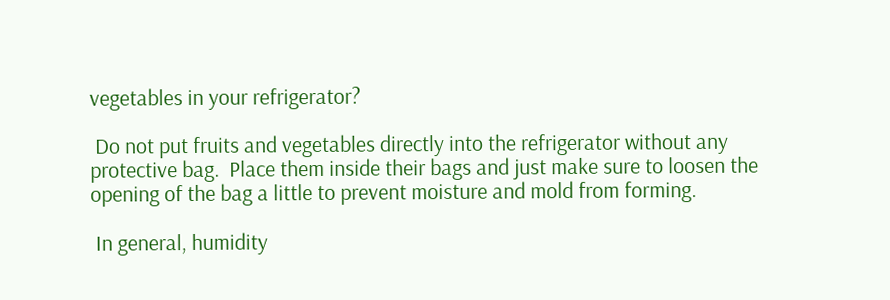vegetables in your refrigerator?

 Do not put fruits and vegetables directly into the refrigerator without any protective bag.  Place them inside their bags and just make sure to loosen the opening of the bag a little to prevent moisture and mold from forming.

 In general, humidity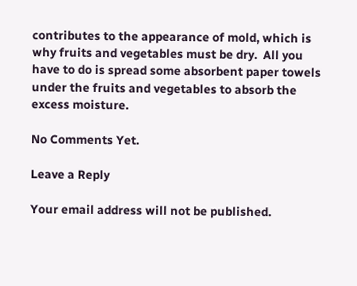contributes to the appearance of mold, which is why fruits and vegetables must be dry.  All you have to do is spread some absorbent paper towels under the fruits and vegetables to absorb the excess moisture.

No Comments Yet.

Leave a Reply

Your email address will not be published.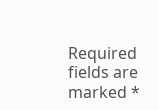Required fields are marked *